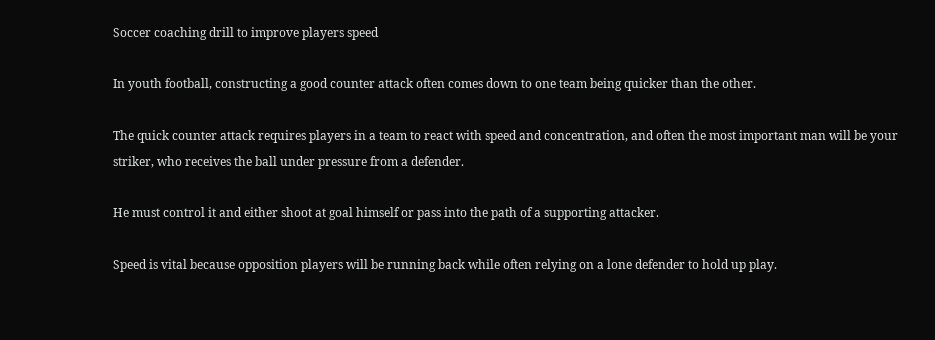Soccer coaching drill to improve players speed

In youth football, constructing a good counter attack often comes down to one team being quicker than the other.

The quick counter attack requires players in a team to react with speed and concentration, and often the most important man will be your striker, who receives the ball under pressure from a defender.

He must control it and either shoot at goal himself or pass into the path of a supporting attacker.

Speed is vital because opposition players will be running back while often relying on a lone defender to hold up play.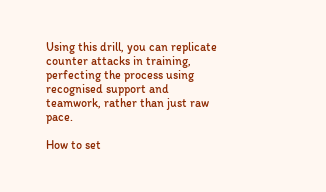Using this drill, you can replicate counter attacks in training, perfecting the process using recognised support and teamwork, rather than just raw pace.

How to set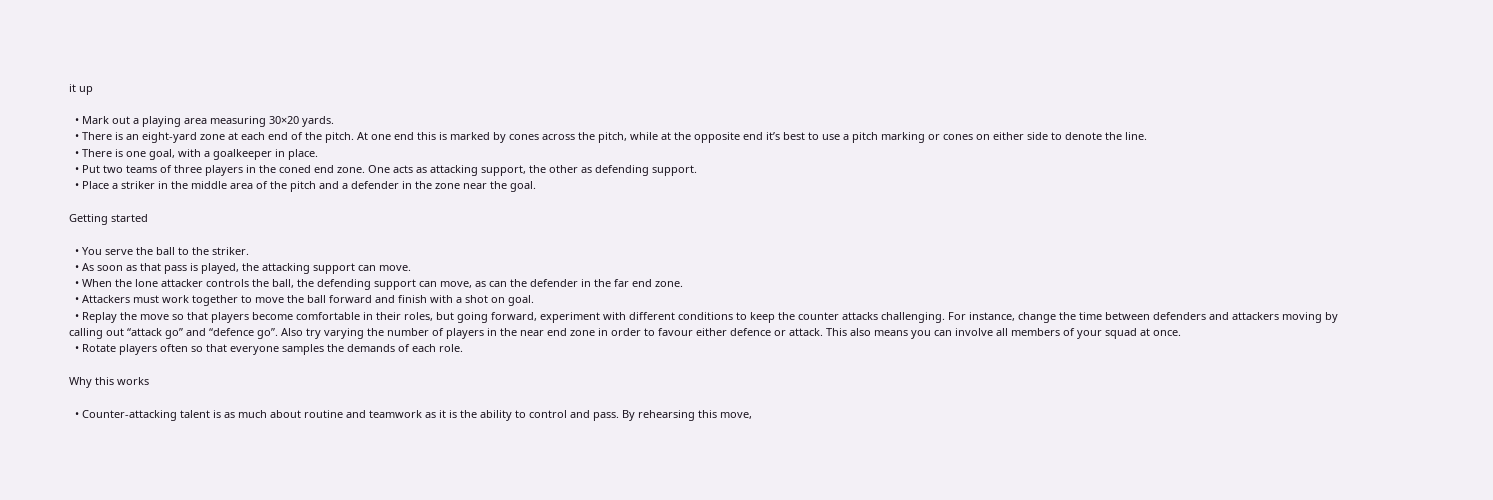it up

  • Mark out a playing area measuring 30×20 yards.
  • There is an eight-yard zone at each end of the pitch. At one end this is marked by cones across the pitch, while at the opposite end it’s best to use a pitch marking or cones on either side to denote the line.
  • There is one goal, with a goalkeeper in place.
  • Put two teams of three players in the coned end zone. One acts as attacking support, the other as defending support.
  • Place a striker in the middle area of the pitch and a defender in the zone near the goal.

Getting started

  • You serve the ball to the striker.
  • As soon as that pass is played, the attacking support can move.
  • When the lone attacker controls the ball, the defending support can move, as can the defender in the far end zone.
  • Attackers must work together to move the ball forward and finish with a shot on goal.
  • Replay the move so that players become comfortable in their roles, but going forward, experiment with different conditions to keep the counter attacks challenging. For instance, change the time between defenders and attackers moving by calling out “attack go” and “defence go”. Also try varying the number of players in the near end zone in order to favour either defence or attack. This also means you can involve all members of your squad at once.
  • Rotate players often so that everyone samples the demands of each role.

Why this works

  • Counter-attacking talent is as much about routine and teamwork as it is the ability to control and pass. By rehearsing this move,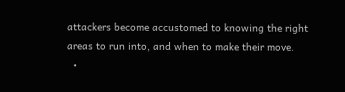attackers become accustomed to knowing the right areas to run into, and when to make their move.
  •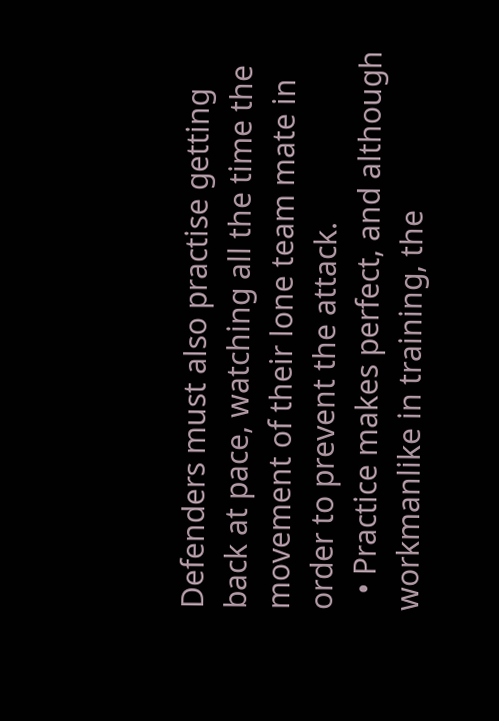Defenders must also practise getting back at pace, watching all the time the movement of their lone team mate in order to prevent the attack.
  • Practice makes perfect, and although workmanlike in training, the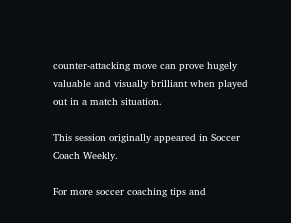counter-attacking move can prove hugely valuable and visually brilliant when played out in a match situation.

This session originally appeared in Soccer Coach Weekly.

For more soccer coaching tips and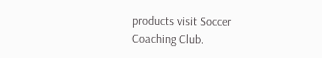products visit Soccer Coaching Club.